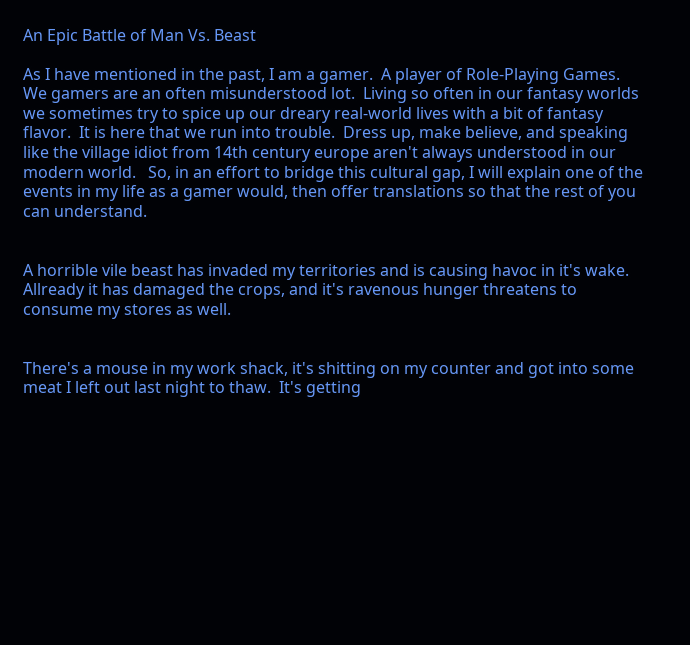An Epic Battle of Man Vs. Beast

As I have mentioned in the past, I am a gamer.  A player of Role-Playing Games.  We gamers are an often misunderstood lot.  Living so often in our fantasy worlds we sometimes try to spice up our dreary real-world lives with a bit of fantasy flavor.  It is here that we run into trouble.  Dress up, make believe, and speaking like the village idiot from 14th century europe aren't always understood in our modern world.   So, in an effort to bridge this cultural gap, I will explain one of the events in my life as a gamer would, then offer translations so that the rest of you can understand.


A horrible vile beast has invaded my territories and is causing havoc in it's wake.  Allready it has damaged the crops, and it's ravenous hunger threatens to consume my stores as well.


There's a mouse in my work shack, it's shitting on my counter and got into some meat I left out last night to thaw.  It's getting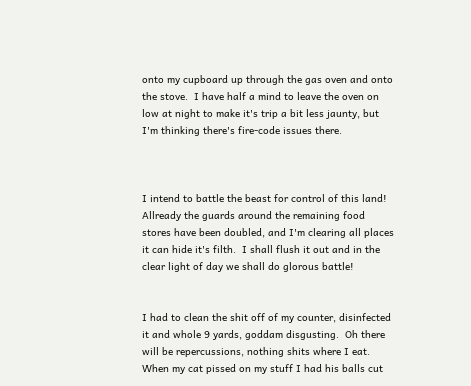onto my cupboard up through the gas oven and onto the stove.  I have half a mind to leave the oven on low at night to make it's trip a bit less jaunty, but I'm thinking there's fire-code issues there.



I intend to battle the beast for control of this land!  Allready the guards around the remaining food stores have been doubled, and I'm clearing all places it can hide it's filth.  I shall flush it out and in the clear light of day we shall do glorous battle!


I had to clean the shit off of my counter, disinfected it and whole 9 yards, goddam disgusting.  Oh there will be repercussions, nothing shits where I eat.  When my cat pissed on my stuff I had his balls cut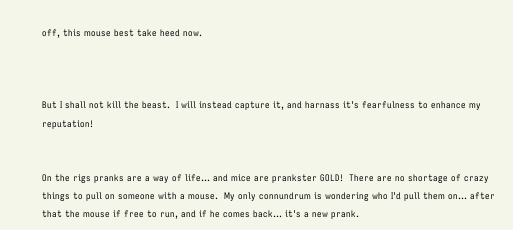off, this mouse best take heed now.



But I shall not kill the beast.  I will instead capture it, and harnass it's fearfulness to enhance my reputation!


On the rigs pranks are a way of life… and mice are prankster GOLD!  There are no shortage of crazy things to pull on someone with a mouse.  My only connundrum is wondering who I'd pull them on… after that the mouse if free to run, and if he comes back… it's a new prank.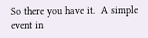So there you have it.  A simple event in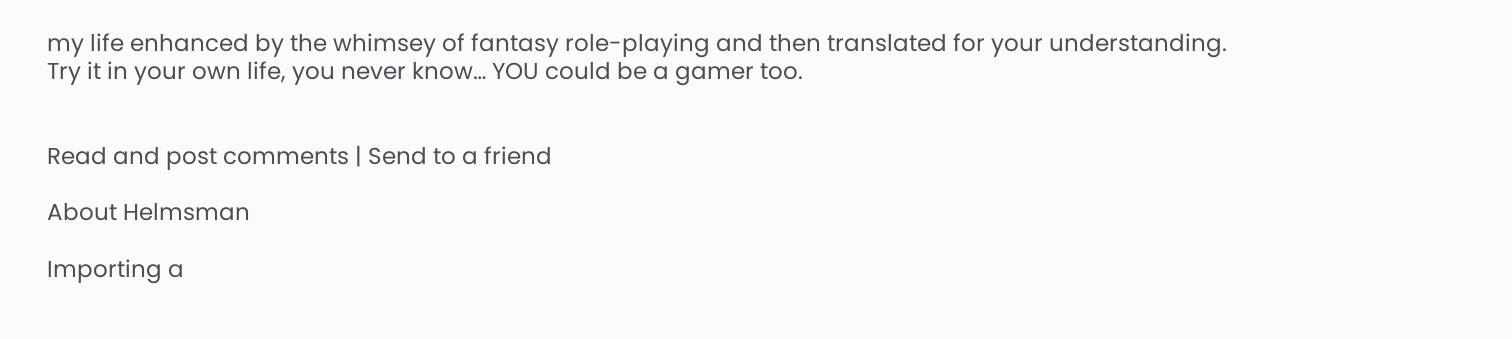my life enhanced by the whimsey of fantasy role-playing and then translated for your understanding.  Try it in your own life, you never know… YOU could be a gamer too.


Read and post comments | Send to a friend

About Helmsman

Importing a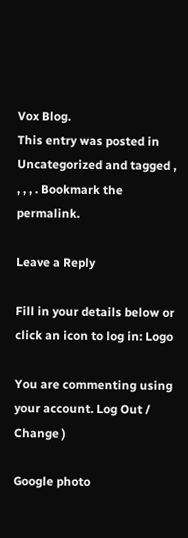Vox Blog.
This entry was posted in Uncategorized and tagged , , , , . Bookmark the permalink.

Leave a Reply

Fill in your details below or click an icon to log in: Logo

You are commenting using your account. Log Out /  Change )

Google photo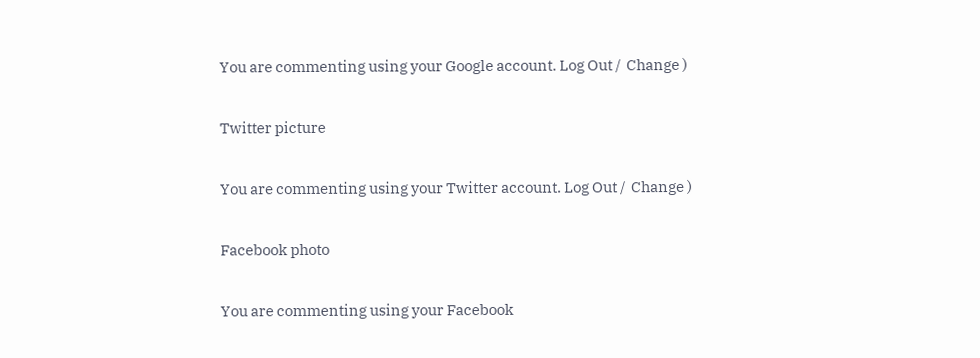You are commenting using your Google account. Log Out /  Change )

Twitter picture

You are commenting using your Twitter account. Log Out /  Change )

Facebook photo

You are commenting using your Facebook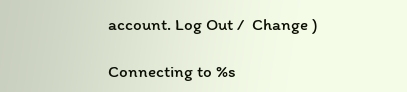account. Log Out /  Change )

Connecting to %s